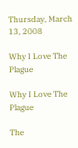Thursday, March 13, 2008

Why I Love The Plague

Why I Love The Plague

The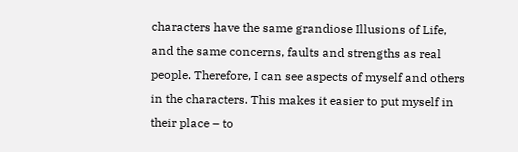characters have the same grandiose Illusions of Life, and the same concerns, faults and strengths as real people. Therefore, I can see aspects of myself and others in the characters. This makes it easier to put myself in their place – to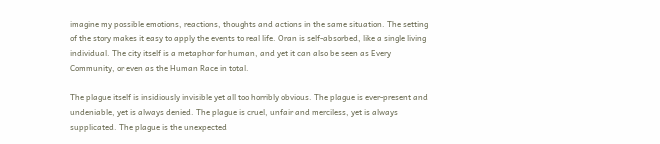imagine my possible emotions, reactions, thoughts and actions in the same situation. The setting of the story makes it easy to apply the events to real life. Oran is self-absorbed, like a single living individual. The city itself is a metaphor for human, and yet it can also be seen as Every Community, or even as the Human Race in total.

The plague itself is insidiously invisible yet all too horribly obvious. The plague is ever-present and undeniable, yet is always denied. The plague is cruel, unfair and merciless, yet is always supplicated. The plague is the unexpected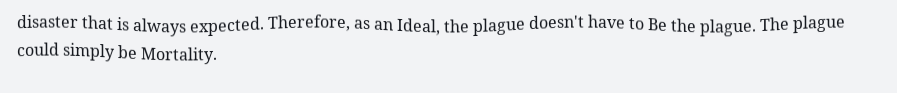disaster that is always expected. Therefore, as an Ideal, the plague doesn't have to Be the plague. The plague could simply be Mortality.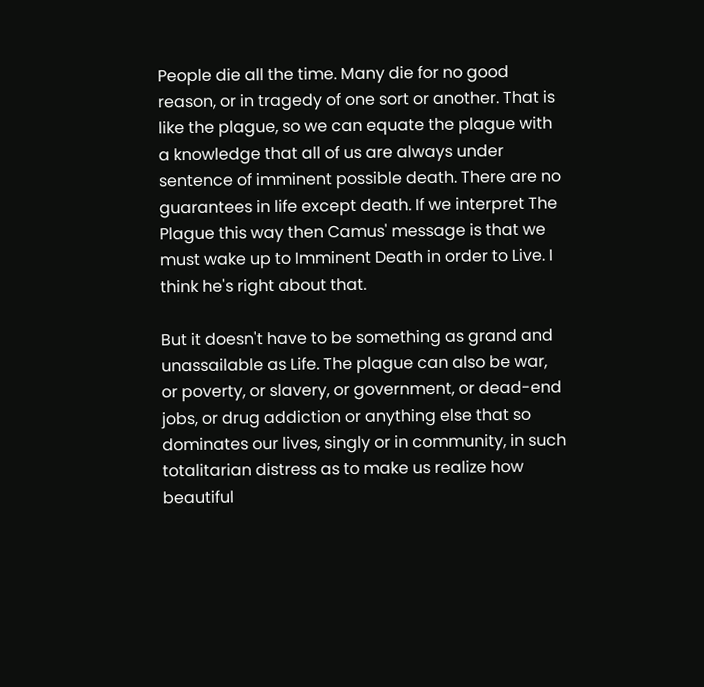People die all the time. Many die for no good reason, or in tragedy of one sort or another. That is like the plague, so we can equate the plague with a knowledge that all of us are always under sentence of imminent possible death. There are no guarantees in life except death. If we interpret The Plague this way then Camus' message is that we must wake up to Imminent Death in order to Live. I think he's right about that.

But it doesn't have to be something as grand and unassailable as Life. The plague can also be war, or poverty, or slavery, or government, or dead-end jobs, or drug addiction or anything else that so dominates our lives, singly or in community, in such totalitarian distress as to make us realize how beautiful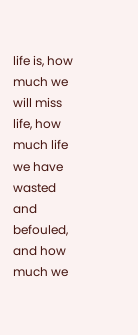life is, how much we will miss life, how much life we have wasted and befouled, and how much we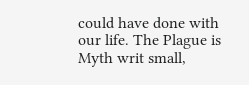could have done with our life. The Plague is Myth writ small,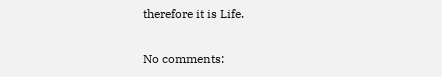therefore it is Life.

No comments: